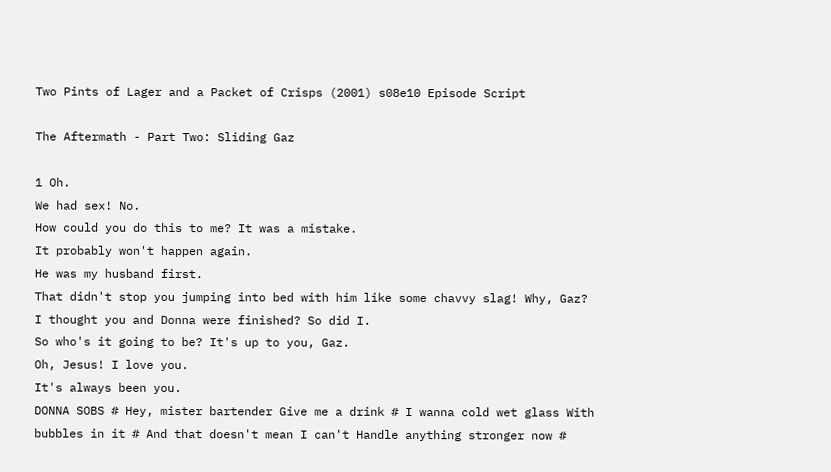Two Pints of Lager and a Packet of Crisps (2001) s08e10 Episode Script

The Aftermath - Part Two: Sliding Gaz

1 Oh.
We had sex! No.
How could you do this to me? It was a mistake.
It probably won't happen again.
He was my husband first.
That didn't stop you jumping into bed with him like some chavvy slag! Why, Gaz? I thought you and Donna were finished? So did I.
So who's it going to be? It's up to you, Gaz.
Oh, Jesus! I love you.
It's always been you.
DONNA SOBS # Hey, mister bartender Give me a drink # I wanna cold wet glass With bubbles in it # And that doesn't mean I can't Handle anything stronger now #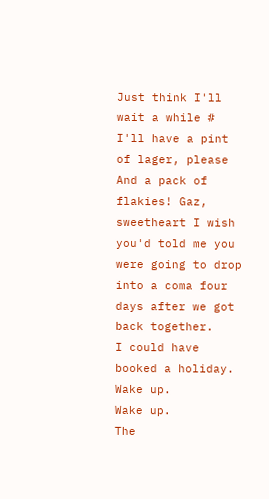Just think I'll wait a while # I'll have a pint of lager, please And a pack of flakies! Gaz, sweetheart I wish you'd told me you were going to drop into a coma four days after we got back together.
I could have booked a holiday.
Wake up.
Wake up.
The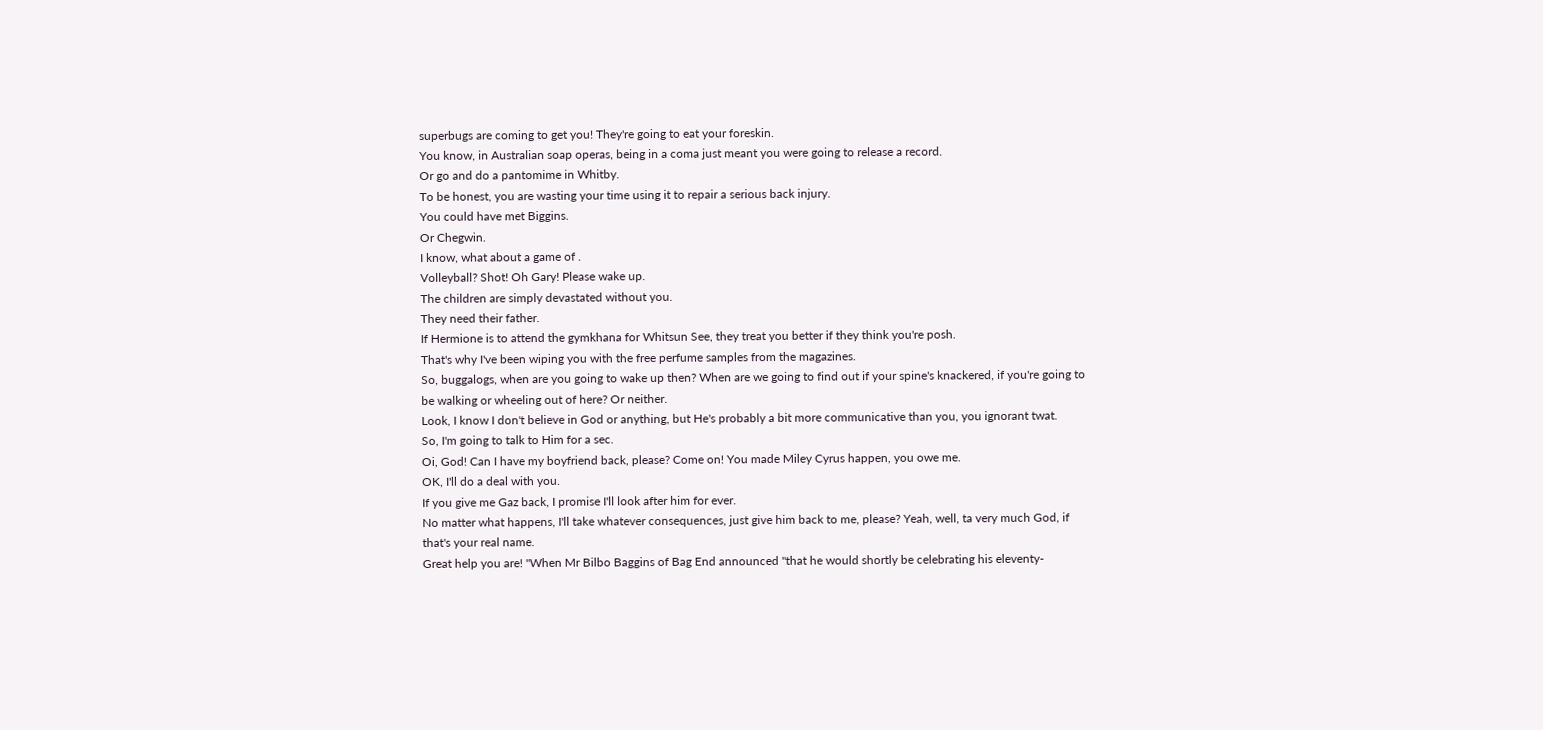superbugs are coming to get you! They're going to eat your foreskin.
You know, in Australian soap operas, being in a coma just meant you were going to release a record.
Or go and do a pantomime in Whitby.
To be honest, you are wasting your time using it to repair a serious back injury.
You could have met Biggins.
Or Chegwin.
I know, what about a game of .
Volleyball? Shot! Oh Gary! Please wake up.
The children are simply devastated without you.
They need their father.
If Hermione is to attend the gymkhana for Whitsun See, they treat you better if they think you're posh.
That's why I've been wiping you with the free perfume samples from the magazines.
So, buggalogs, when are you going to wake up then? When are we going to find out if your spine's knackered, if you're going to be walking or wheeling out of here? Or neither.
Look, I know I don't believe in God or anything, but He's probably a bit more communicative than you, you ignorant twat.
So, I'm going to talk to Him for a sec.
Oi, God! Can I have my boyfriend back, please? Come on! You made Miley Cyrus happen, you owe me.
OK, I'll do a deal with you.
If you give me Gaz back, I promise I'll look after him for ever.
No matter what happens, I'll take whatever consequences, just give him back to me, please? Yeah, well, ta very much God, if that's your real name.
Great help you are! "When Mr Bilbo Baggins of Bag End announced "that he would shortly be celebrating his eleventy-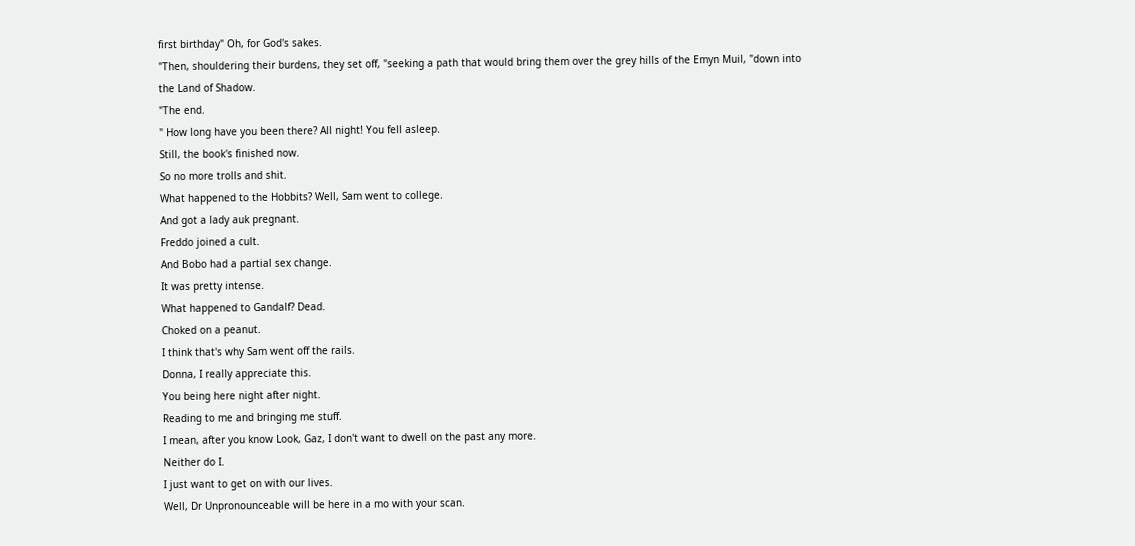first birthday" Oh, for God's sakes.
"Then, shouldering their burdens, they set off, "seeking a path that would bring them over the grey hills of the Emyn Muil, "down into the Land of Shadow.
"The end.
" How long have you been there? All night! You fell asleep.
Still, the book's finished now.
So no more trolls and shit.
What happened to the Hobbits? Well, Sam went to college.
And got a lady auk pregnant.
Freddo joined a cult.
And Bobo had a partial sex change.
It was pretty intense.
What happened to Gandalf? Dead.
Choked on a peanut.
I think that's why Sam went off the rails.
Donna, I really appreciate this.
You being here night after night.
Reading to me and bringing me stuff.
I mean, after you know Look, Gaz, I don't want to dwell on the past any more.
Neither do I.
I just want to get on with our lives.
Well, Dr Unpronounceable will be here in a mo with your scan.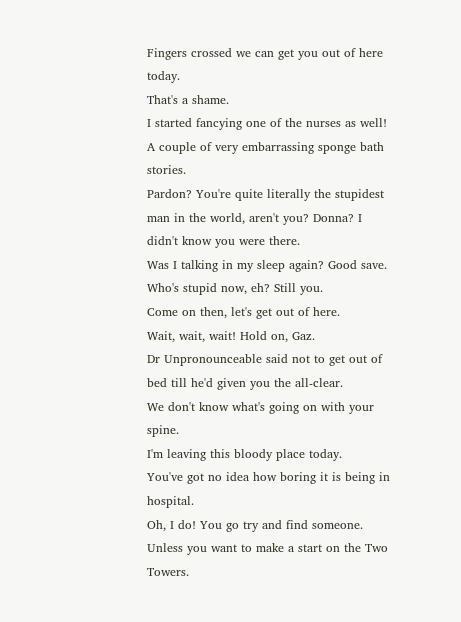Fingers crossed we can get you out of here today.
That's a shame.
I started fancying one of the nurses as well! A couple of very embarrassing sponge bath stories.
Pardon? You're quite literally the stupidest man in the world, aren't you? Donna? I didn't know you were there.
Was I talking in my sleep again? Good save.
Who's stupid now, eh? Still you.
Come on then, let's get out of here.
Wait, wait, wait! Hold on, Gaz.
Dr Unpronounceable said not to get out of bed till he'd given you the all-clear.
We don't know what's going on with your spine.
I'm leaving this bloody place today.
You've got no idea how boring it is being in hospital.
Oh, I do! You go try and find someone.
Unless you want to make a start on the Two Towers.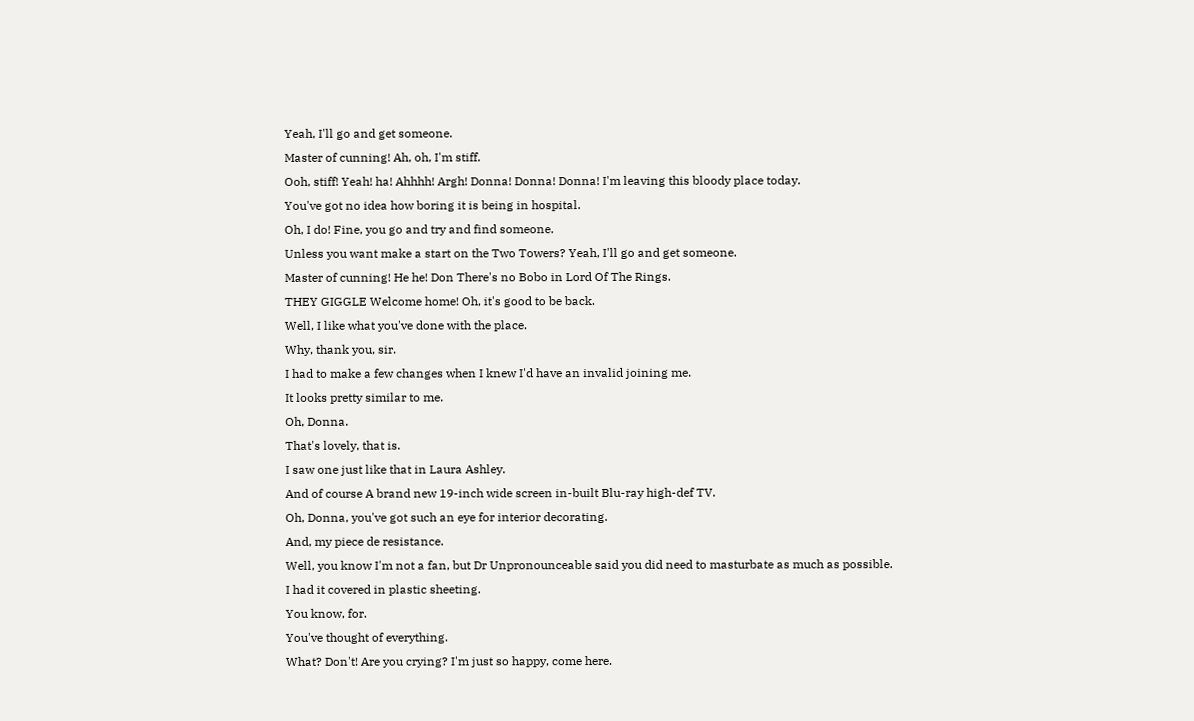Yeah, I'll go and get someone.
Master of cunning! Ah, oh, I'm stiff.
Ooh, stiff! Yeah! ha! Ahhhh! Argh! Donna! Donna! Donna! I'm leaving this bloody place today.
You've got no idea how boring it is being in hospital.
Oh, I do! Fine, you go and try and find someone.
Unless you want make a start on the Two Towers? Yeah, I'll go and get someone.
Master of cunning! He he! Don There's no Bobo in Lord Of The Rings.
THEY GIGGLE Welcome home! Oh, it's good to be back.
Well, I like what you've done with the place.
Why, thank you, sir.
I had to make a few changes when I knew I'd have an invalid joining me.
It looks pretty similar to me.
Oh, Donna.
That's lovely, that is.
I saw one just like that in Laura Ashley.
And of course A brand new 19-inch wide screen in-built Blu-ray high-def TV.
Oh, Donna, you've got such an eye for interior decorating.
And, my piece de resistance.
Well, you know I'm not a fan, but Dr Unpronounceable said you did need to masturbate as much as possible.
I had it covered in plastic sheeting.
You know, for.
You've thought of everything.
What? Don't! Are you crying? I'm just so happy, come here.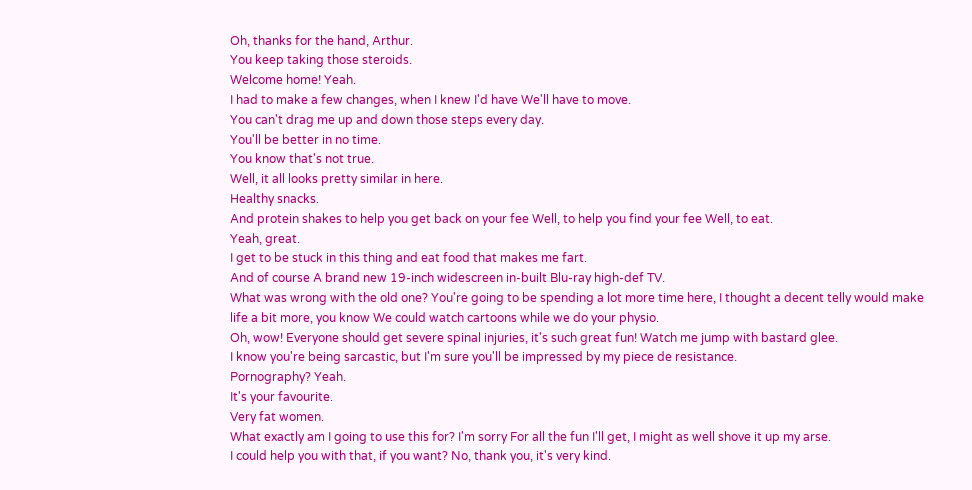Oh, thanks for the hand, Arthur.
You keep taking those steroids.
Welcome home! Yeah.
I had to make a few changes, when I knew I'd have We'll have to move.
You can't drag me up and down those steps every day.
You'll be better in no time.
You know that's not true.
Well, it all looks pretty similar in here.
Healthy snacks.
And protein shakes to help you get back on your fee Well, to help you find your fee Well, to eat.
Yeah, great.
I get to be stuck in this thing and eat food that makes me fart.
And of course A brand new 19-inch widescreen in-built Blu-ray high-def TV.
What was wrong with the old one? You're going to be spending a lot more time here, I thought a decent telly would make life a bit more, you know We could watch cartoons while we do your physio.
Oh, wow! Everyone should get severe spinal injuries, it's such great fun! Watch me jump with bastard glee.
I know you're being sarcastic, but I'm sure you'll be impressed by my piece de resistance.
Pornography? Yeah.
It's your favourite.
Very fat women.
What exactly am I going to use this for? I'm sorry For all the fun I'll get, I might as well shove it up my arse.
I could help you with that, if you want? No, thank you, it's very kind.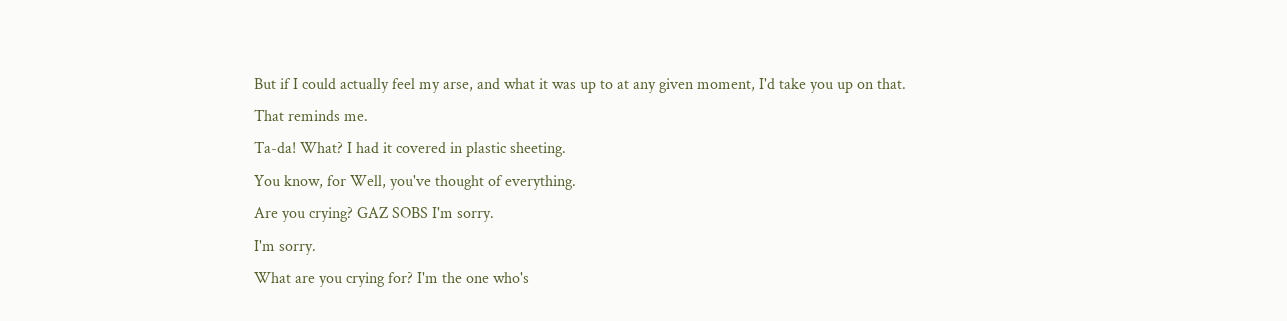But if I could actually feel my arse, and what it was up to at any given moment, I'd take you up on that.
That reminds me.
Ta-da! What? I had it covered in plastic sheeting.
You know, for Well, you've thought of everything.
Are you crying? GAZ SOBS I'm sorry.
I'm sorry.
What are you crying for? I'm the one who's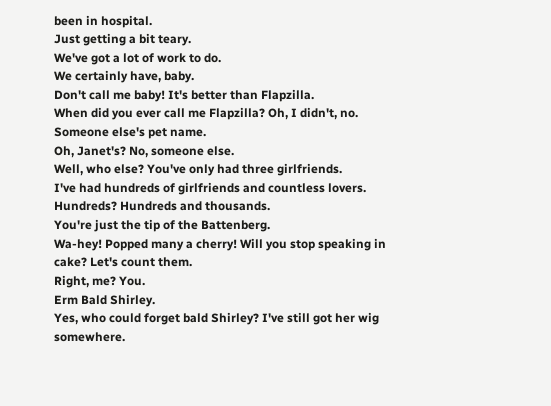been in hospital.
Just getting a bit teary.
We've got a lot of work to do.
We certainly have, baby.
Don't call me baby! It's better than Flapzilla.
When did you ever call me Flapzilla? Oh, I didn't, no.
Someone else's pet name.
Oh, Janet's? No, someone else.
Well, who else? You've only had three girlfriends.
I've had hundreds of girlfriends and countless lovers.
Hundreds? Hundreds and thousands.
You're just the tip of the Battenberg.
Wa-hey! Popped many a cherry! Will you stop speaking in cake? Let's count them.
Right, me? You.
Erm Bald Shirley.
Yes, who could forget bald Shirley? I've still got her wig somewhere.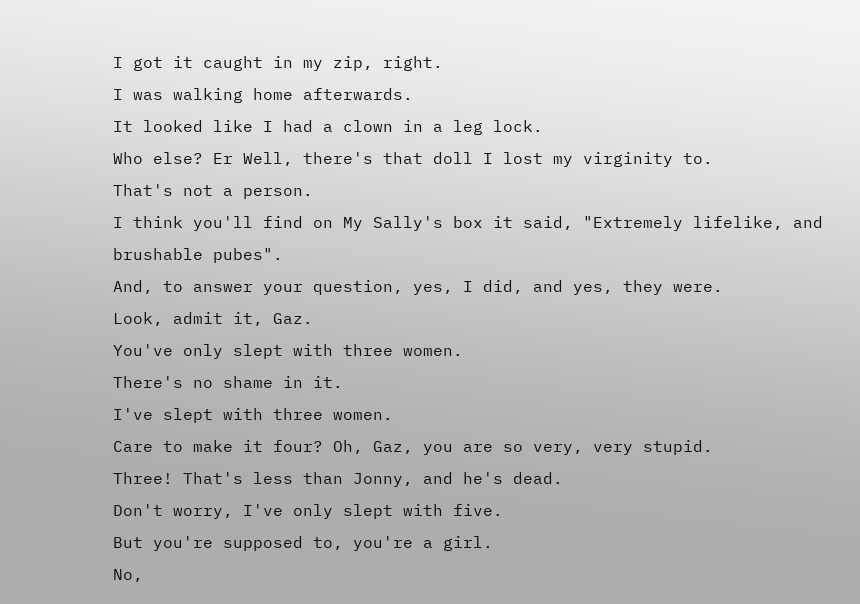I got it caught in my zip, right.
I was walking home afterwards.
It looked like I had a clown in a leg lock.
Who else? Er Well, there's that doll I lost my virginity to.
That's not a person.
I think you'll find on My Sally's box it said, "Extremely lifelike, and brushable pubes".
And, to answer your question, yes, I did, and yes, they were.
Look, admit it, Gaz.
You've only slept with three women.
There's no shame in it.
I've slept with three women.
Care to make it four? Oh, Gaz, you are so very, very stupid.
Three! That's less than Jonny, and he's dead.
Don't worry, I've only slept with five.
But you're supposed to, you're a girl.
No,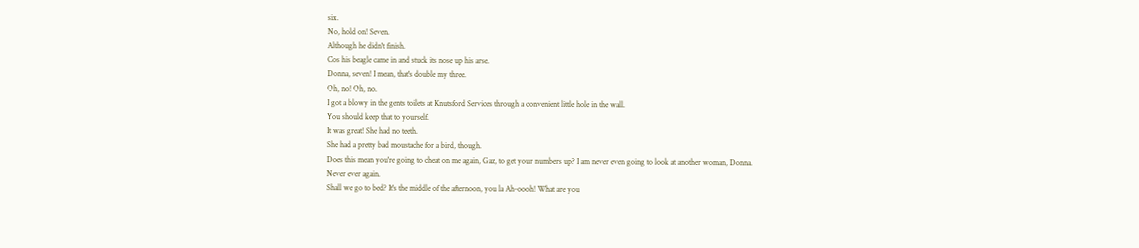six.
No, hold on! Seven.
Although he didn't finish.
Cos his beagle came in and stuck its nose up his arse.
Donna, seven! I mean, that's double my three.
Oh, no! Oh, no.
I got a blowy in the gents toilets at Knutsford Services through a convenient little hole in the wall.
You should keep that to yourself.
It was great! She had no teeth.
She had a pretty bad moustache for a bird, though.
Does this mean you're going to cheat on me again, Gaz, to get your numbers up? I am never even going to look at another woman, Donna.
Never ever again.
Shall we go to bed? It's the middle of the afternoon, you la Ah-oooh! What are you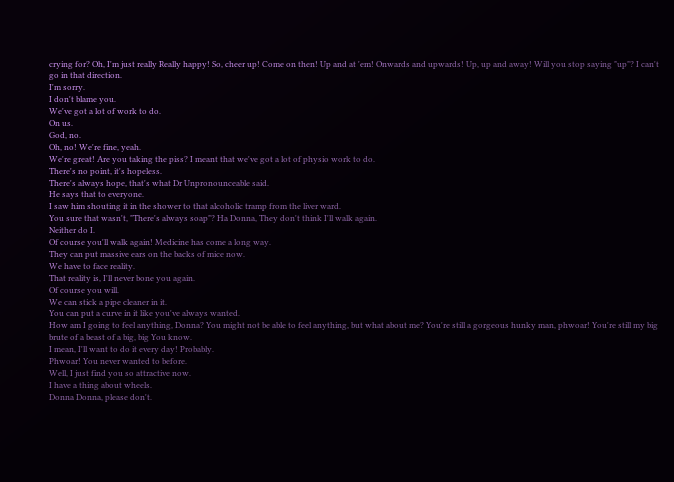crying for? Oh, I'm just really Really happy! So, cheer up! Come on then! Up and at 'em! Onwards and upwards! Up, up and away! Will you stop saying "up"? I can't go in that direction.
I'm sorry.
I don't blame you.
We've got a lot of work to do.
On us.
God, no.
Oh, no! We're fine, yeah.
We're great! Are you taking the piss? I meant that we've got a lot of physio work to do.
There's no point, it's hopeless.
There's always hope, that's what Dr Unpronounceable said.
He says that to everyone.
I saw him shouting it in the shower to that alcoholic tramp from the liver ward.
You sure that wasn't, "There's always soap"? Ha Donna, They don't think I'll walk again.
Neither do I.
Of course you'll walk again! Medicine has come a long way.
They can put massive ears on the backs of mice now.
We have to face reality.
That reality is, I'll never bone you again.
Of course you will.
We can stick a pipe cleaner in it.
You can put a curve in it like you've always wanted.
How am I going to feel anything, Donna? You might not be able to feel anything, but what about me? You're still a gorgeous hunky man, phwoar! You're still my big brute of a beast of a big, big You know.
I mean, I'll want to do it every day! Probably.
Phwoar! You never wanted to before.
Well, I just find you so attractive now.
I have a thing about wheels.
Donna Donna, please don't.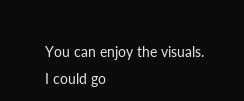You can enjoy the visuals.
I could go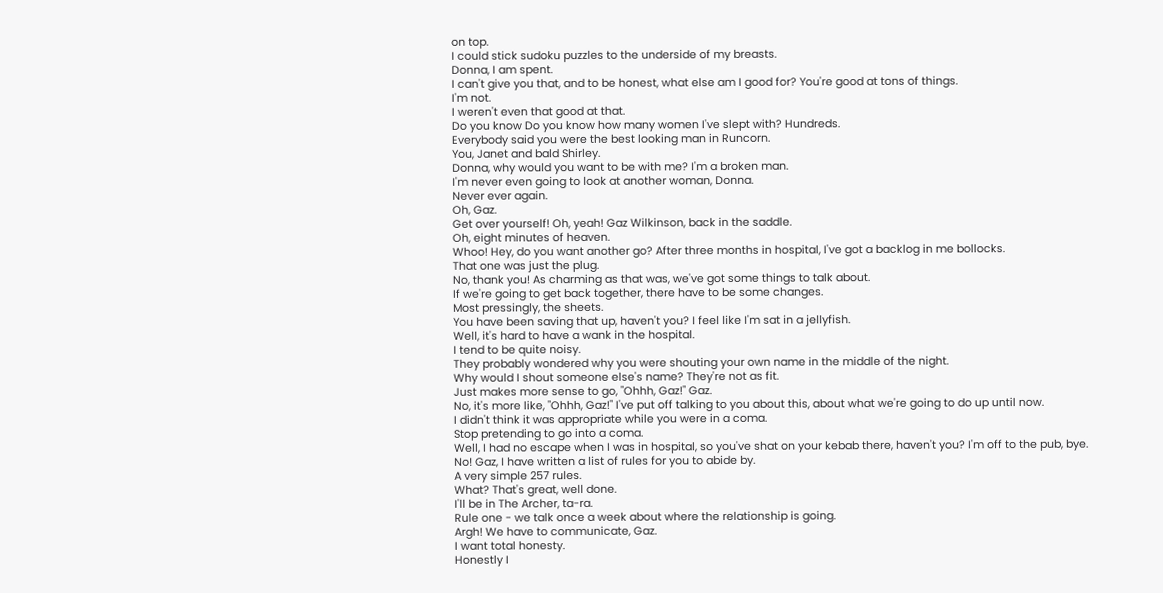on top.
I could stick sudoku puzzles to the underside of my breasts.
Donna, I am spent.
I can't give you that, and to be honest, what else am I good for? You're good at tons of things.
I'm not.
I weren't even that good at that.
Do you know Do you know how many women I've slept with? Hundreds.
Everybody said you were the best looking man in Runcorn.
You, Janet and bald Shirley.
Donna, why would you want to be with me? I'm a broken man.
I'm never even going to look at another woman, Donna.
Never ever again.
Oh, Gaz.
Get over yourself! Oh, yeah! Gaz Wilkinson, back in the saddle.
Oh, eight minutes of heaven.
Whoo! Hey, do you want another go? After three months in hospital, I've got a backlog in me bollocks.
That one was just the plug.
No, thank you! As charming as that was, we've got some things to talk about.
If we're going to get back together, there have to be some changes.
Most pressingly, the sheets.
You have been saving that up, haven't you? I feel like I'm sat in a jellyfish.
Well, it's hard to have a wank in the hospital.
I tend to be quite noisy.
They probably wondered why you were shouting your own name in the middle of the night.
Why would I shout someone else's name? They're not as fit.
Just makes more sense to go, "Ohhh, Gaz!" Gaz.
No, it's more like, "Ohhh, Gaz!" I've put off talking to you about this, about what we're going to do up until now.
I didn't think it was appropriate while you were in a coma.
Stop pretending to go into a coma.
Well, I had no escape when I was in hospital, so you've shat on your kebab there, haven't you? I'm off to the pub, bye.
No! Gaz, I have written a list of rules for you to abide by.
A very simple 257 rules.
What? That's great, well done.
I'll be in The Archer, ta-ra.
Rule one - we talk once a week about where the relationship is going.
Argh! We have to communicate, Gaz.
I want total honesty.
Honestly I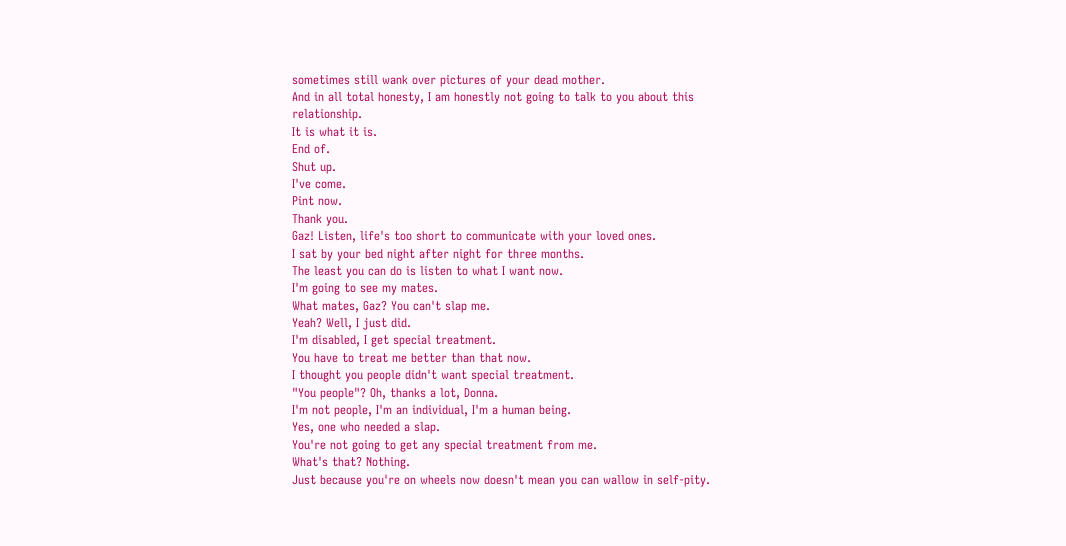sometimes still wank over pictures of your dead mother.
And in all total honesty, I am honestly not going to talk to you about this relationship.
It is what it is.
End of.
Shut up.
I've come.
Pint now.
Thank you.
Gaz! Listen, life's too short to communicate with your loved ones.
I sat by your bed night after night for three months.
The least you can do is listen to what I want now.
I'm going to see my mates.
What mates, Gaz? You can't slap me.
Yeah? Well, I just did.
I'm disabled, I get special treatment.
You have to treat me better than that now.
I thought you people didn't want special treatment.
"You people"? Oh, thanks a lot, Donna.
I'm not people, I'm an individual, I'm a human being.
Yes, one who needed a slap.
You're not going to get any special treatment from me.
What's that? Nothing.
Just because you're on wheels now doesn't mean you can wallow in self-pity.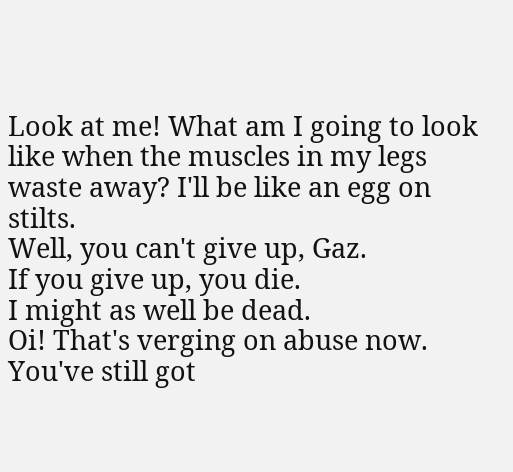Look at me! What am I going to look like when the muscles in my legs waste away? I'll be like an egg on stilts.
Well, you can't give up, Gaz.
If you give up, you die.
I might as well be dead.
Oi! That's verging on abuse now.
You've still got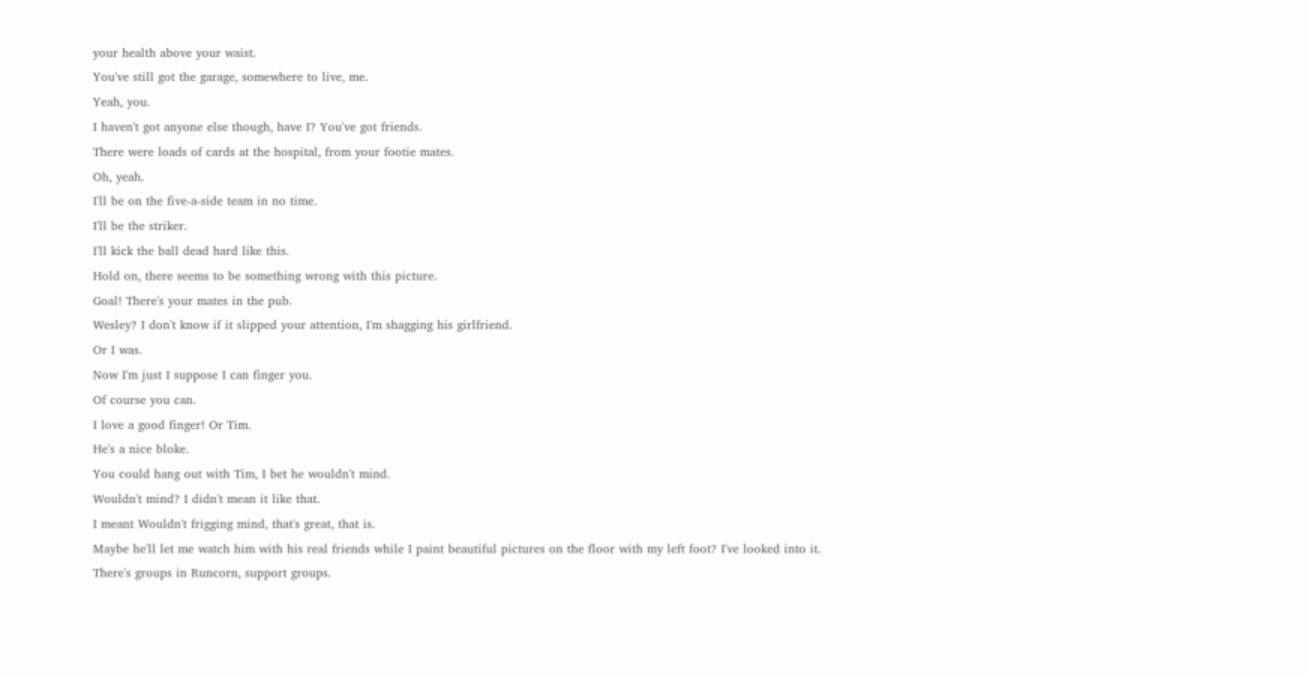your health above your waist.
You've still got the garage, somewhere to live, me.
Yeah, you.
I haven't got anyone else though, have I? You've got friends.
There were loads of cards at the hospital, from your footie mates.
Oh, yeah.
I'll be on the five-a-side team in no time.
I'll be the striker.
I'll kick the ball dead hard like this.
Hold on, there seems to be something wrong with this picture.
Goal! There's your mates in the pub.
Wesley? I don't know if it slipped your attention, I'm shagging his girlfriend.
Or I was.
Now I'm just I suppose I can finger you.
Of course you can.
I love a good finger! Or Tim.
He's a nice bloke.
You could hang out with Tim, I bet he wouldn't mind.
Wouldn't mind? I didn't mean it like that.
I meant Wouldn't frigging mind, that's great, that is.
Maybe he'll let me watch him with his real friends while I paint beautiful pictures on the floor with my left foot? I've looked into it.
There's groups in Runcorn, support groups.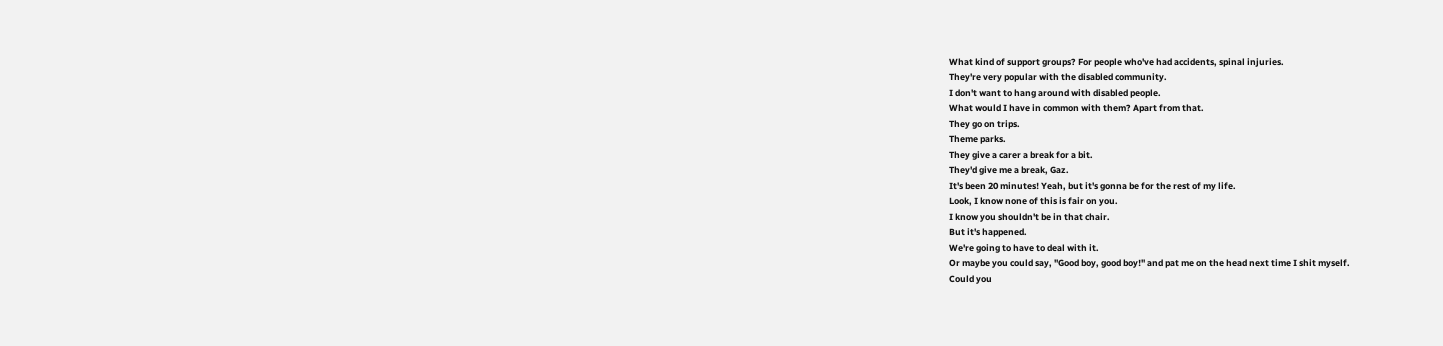What kind of support groups? For people who've had accidents, spinal injuries.
They're very popular with the disabled community.
I don't want to hang around with disabled people.
What would I have in common with them? Apart from that.
They go on trips.
Theme parks.
They give a carer a break for a bit.
They'd give me a break, Gaz.
It's been 20 minutes! Yeah, but it's gonna be for the rest of my life.
Look, I know none of this is fair on you.
I know you shouldn't be in that chair.
But it's happened.
We're going to have to deal with it.
Or maybe you could say, "Good boy, good boy!" and pat me on the head next time I shit myself.
Could you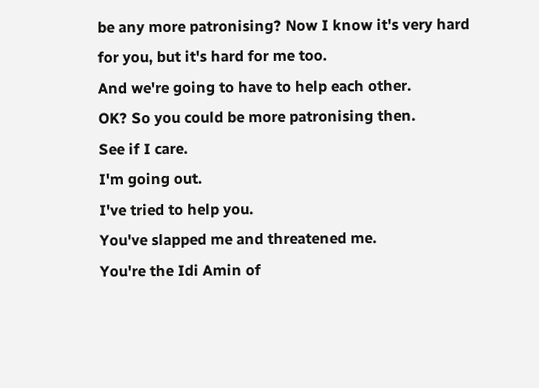be any more patronising? Now I know it's very hard for you, but it's hard for me too.
And we're going to have to help each other.
OK? So you could be more patronising then.
See if I care.
I'm going out.
I've tried to help you.
You've slapped me and threatened me.
You're the Idi Amin of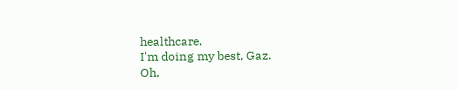healthcare.
I'm doing my best, Gaz.
Oh,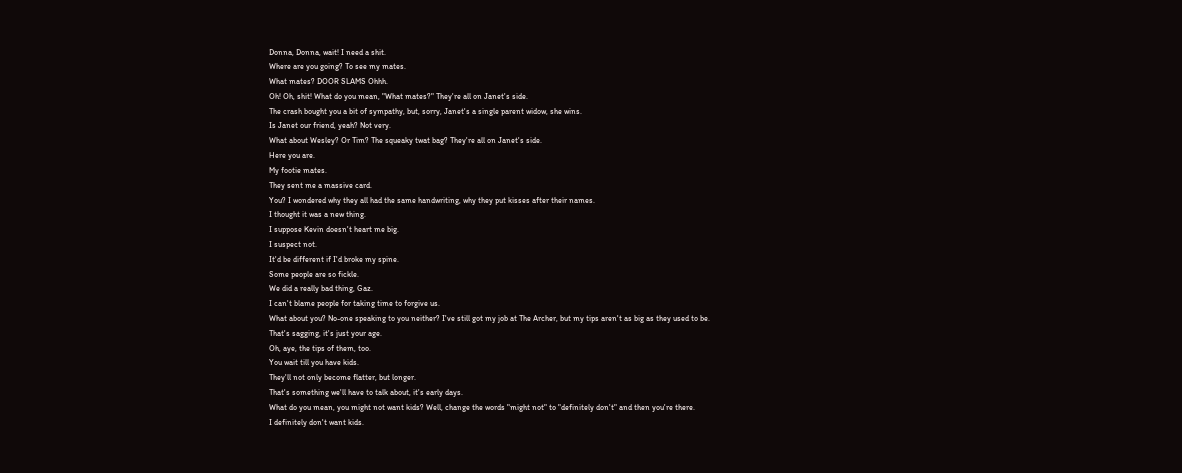Donna, Donna, wait! I need a shit.
Where are you going? To see my mates.
What mates? DOOR SLAMS Ohhh.
Oh! Oh, shit! What do you mean, "What mates?" They're all on Janet's side.
The crash bought you a bit of sympathy, but, sorry, Janet's a single parent widow, she wins.
Is Janet our friend, yeah? Not very.
What about Wesley? Or Tim? The squeaky twat bag? They're all on Janet's side.
Here you are.
My footie mates.
They sent me a massive card.
You? I wondered why they all had the same handwriting, why they put kisses after their names.
I thought it was a new thing.
I suppose Kevin doesn't heart me big.
I suspect not.
It'd be different if I'd broke my spine.
Some people are so fickle.
We did a really bad thing, Gaz.
I can't blame people for taking time to forgive us.
What about you? No-one speaking to you neither? I've still got my job at The Archer, but my tips aren't as big as they used to be.
That's sagging, it's just your age.
Oh, aye, the tips of them, too.
You wait till you have kids.
They'll not only become flatter, but longer.
That's something we'll have to talk about, it's early days.
What do you mean, you might not want kids? Well, change the words "might not" to "definitely don't" and then you're there.
I definitely don't want kids.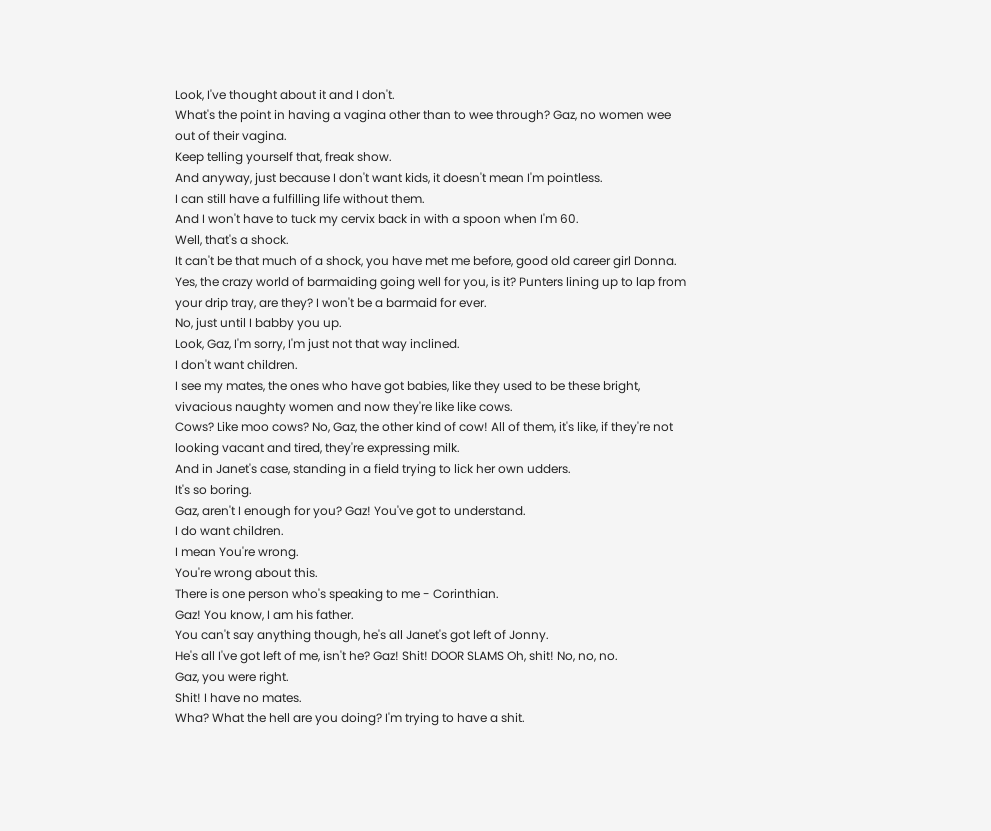Look, I've thought about it and I don't.
What's the point in having a vagina other than to wee through? Gaz, no women wee out of their vagina.
Keep telling yourself that, freak show.
And anyway, just because I don't want kids, it doesn't mean I'm pointless.
I can still have a fulfilling life without them.
And I won't have to tuck my cervix back in with a spoon when I'm 60.
Well, that's a shock.
It can't be that much of a shock, you have met me before, good old career girl Donna.
Yes, the crazy world of barmaiding going well for you, is it? Punters lining up to lap from your drip tray, are they? I won't be a barmaid for ever.
No, just until I babby you up.
Look, Gaz, I'm sorry, I'm just not that way inclined.
I don't want children.
I see my mates, the ones who have got babies, like they used to be these bright, vivacious naughty women and now they're like like cows.
Cows? Like moo cows? No, Gaz, the other kind of cow! All of them, it's like, if they're not looking vacant and tired, they're expressing milk.
And in Janet's case, standing in a field trying to lick her own udders.
It's so boring.
Gaz, aren't I enough for you? Gaz! You've got to understand.
I do want children.
I mean You're wrong.
You're wrong about this.
There is one person who's speaking to me - Corinthian.
Gaz! You know, I am his father.
You can't say anything though, he's all Janet's got left of Jonny.
He's all I've got left of me, isn't he? Gaz! Shit! DOOR SLAMS Oh, shit! No, no, no.
Gaz, you were right.
Shit! I have no mates.
Wha? What the hell are you doing? I'm trying to have a shit.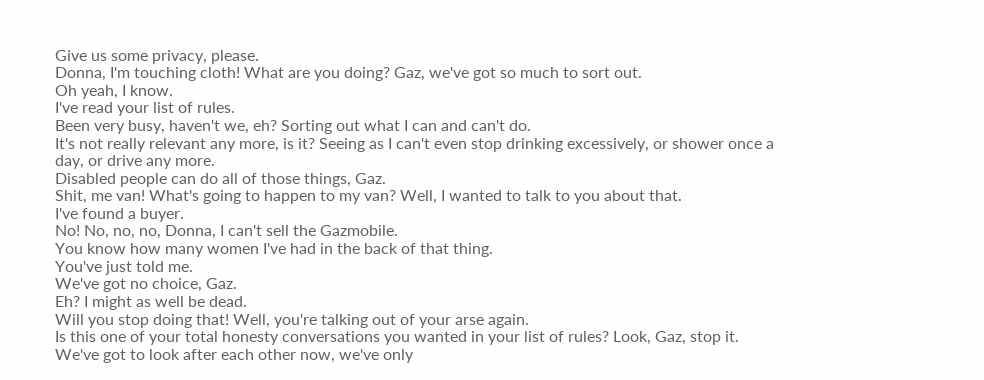Give us some privacy, please.
Donna, I'm touching cloth! What are you doing? Gaz, we've got so much to sort out.
Oh yeah, I know.
I've read your list of rules.
Been very busy, haven't we, eh? Sorting out what I can and can't do.
It's not really relevant any more, is it? Seeing as I can't even stop drinking excessively, or shower once a day, or drive any more.
Disabled people can do all of those things, Gaz.
Shit, me van! What's going to happen to my van? Well, I wanted to talk to you about that.
I've found a buyer.
No! No, no, no, Donna, I can't sell the Gazmobile.
You know how many women I've had in the back of that thing.
You've just told me.
We've got no choice, Gaz.
Eh? I might as well be dead.
Will you stop doing that! Well, you're talking out of your arse again.
Is this one of your total honesty conversations you wanted in your list of rules? Look, Gaz, stop it.
We've got to look after each other now, we've only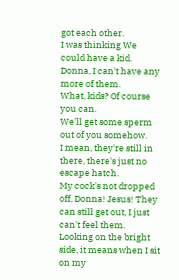got each other.
I was thinking We could have a kid.
Donna, I can't have any more of them.
What, kids? Of course you can.
We'll get some sperm out of you somehow.
I mean, they're still in there, there's just no escape hatch.
My cock's not dropped off, Donna! Jesus! They can still get out, I just can't feel them.
Looking on the bright side, it means when I sit on my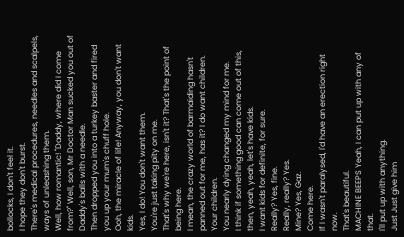bollocks, I don't feel it.
I hope they don't burst.
There's medical procedures, needles and scalpels, ways of unleashing them.
Well, how romantic! "Daddy, where did I come from?" Well, son, Mr Doctor Man sucked you out of Daddy's balls with a needle.
Then dropped you into a turkey baster and fired you up your mum's chuff hole.
Ooh, the miracle of life! Anyway, you don't want kids.
Yes, I do! You don't want them.
You're just taking pity on me.
That's why we're here, isn't it? That's the point of being here.
I mean, the crazy world of barmaiding hasn't panned out for me, has it? I do want children.
Your children.
You nearly dying changed my mind for me.
I think if something good can come out of this, then, yeah, yeah, let's have kids.
I want kids for definite, for sure.
Really? Yes, fine.
Really, really? Yes.
Mine? Yes, Gaz.
Come here.
If I wasn't paralysed, I'd have an erection right now.
That's beautiful.
MACHINE BEEPS Yeah, I can put up with any of that.
I'll put up with anything.
Just Just give him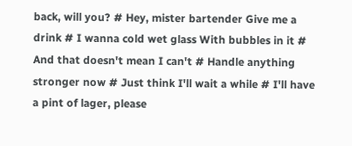back, will you? # Hey, mister bartender Give me a drink # I wanna cold wet glass With bubbles in it # And that doesn't mean I can't # Handle anything stronger now # Just think I'll wait a while # I'll have a pint of lager, please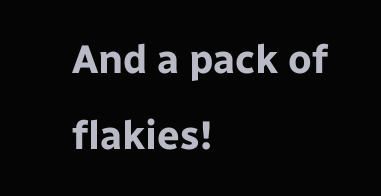And a pack of flakies!